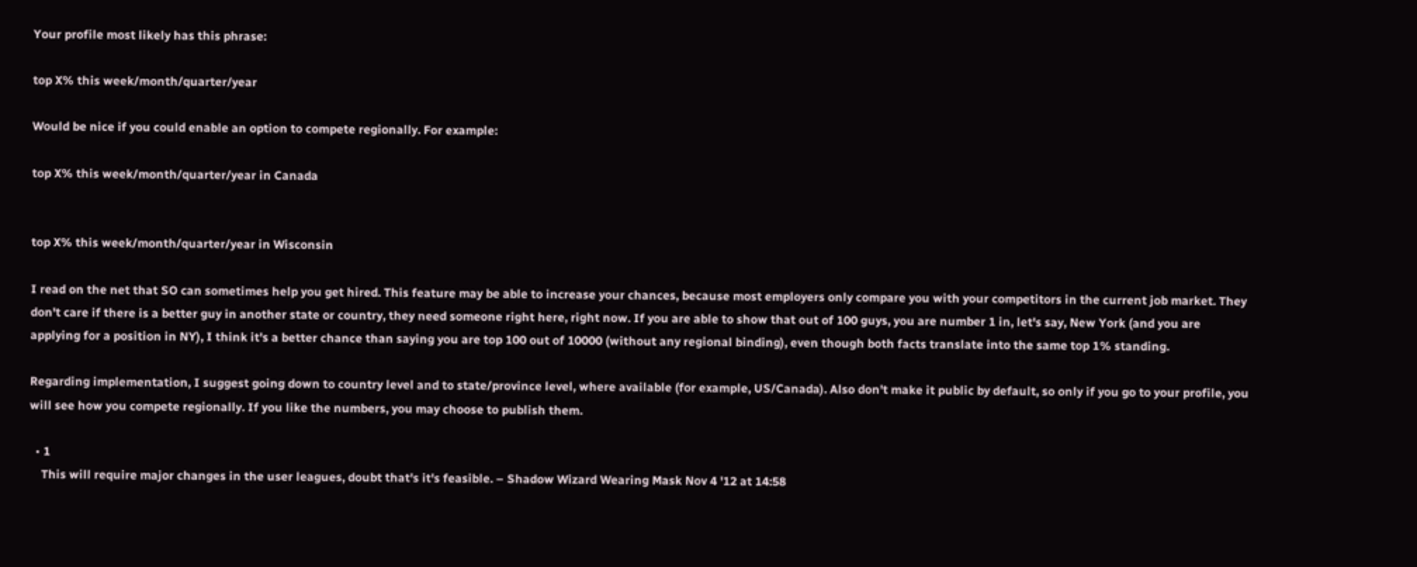Your profile most likely has this phrase:

top X% this week/month/quarter/year

Would be nice if you could enable an option to compete regionally. For example:

top X% this week/month/quarter/year in Canada


top X% this week/month/quarter/year in Wisconsin

I read on the net that SO can sometimes help you get hired. This feature may be able to increase your chances, because most employers only compare you with your competitors in the current job market. They don't care if there is a better guy in another state or country, they need someone right here, right now. If you are able to show that out of 100 guys, you are number 1 in, let's say, New York (and you are applying for a position in NY), I think it's a better chance than saying you are top 100 out of 10000 (without any regional binding), even though both facts translate into the same top 1% standing.

Regarding implementation, I suggest going down to country level and to state/province level, where available (for example, US/Canada). Also don't make it public by default, so only if you go to your profile, you will see how you compete regionally. If you like the numbers, you may choose to publish them.

  • 1
    This will require major changes in the user leagues, doubt that's it's feasible. – Shadow Wizard Wearing Mask Nov 4 '12 at 14:58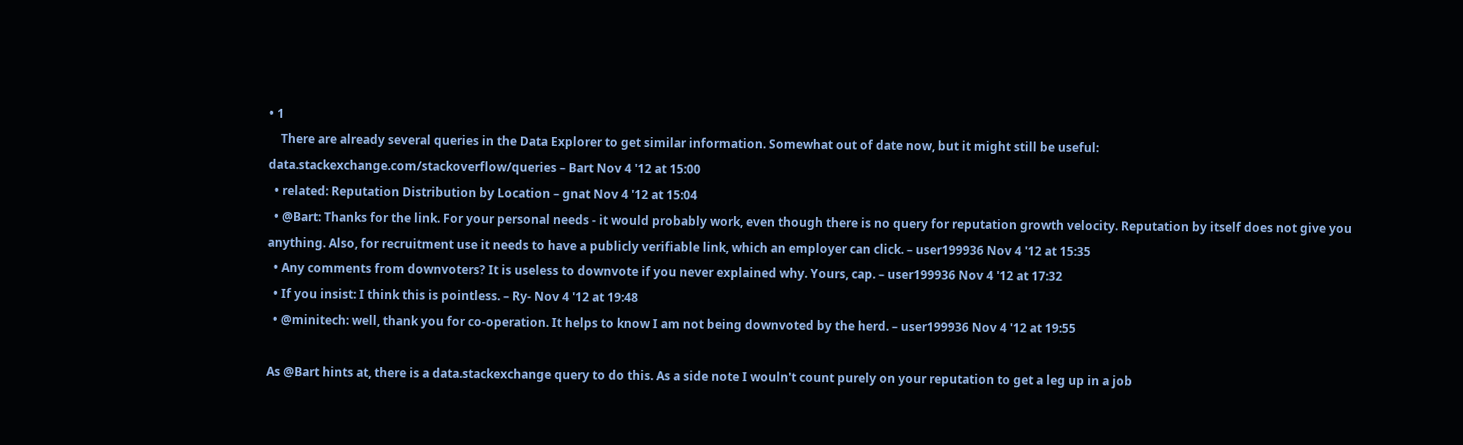• 1
    There are already several queries in the Data Explorer to get similar information. Somewhat out of date now, but it might still be useful: data.stackexchange.com/stackoverflow/queries – Bart Nov 4 '12 at 15:00
  • related: Reputation Distribution by Location – gnat Nov 4 '12 at 15:04
  • @Bart: Thanks for the link. For your personal needs - it would probably work, even though there is no query for reputation growth velocity. Reputation by itself does not give you anything. Also, for recruitment use it needs to have a publicly verifiable link, which an employer can click. – user199936 Nov 4 '12 at 15:35
  • Any comments from downvoters? It is useless to downvote if you never explained why. Yours, cap. – user199936 Nov 4 '12 at 17:32
  • If you insist: I think this is pointless. – Ry- Nov 4 '12 at 19:48
  • @minitech: well, thank you for co-operation. It helps to know I am not being downvoted by the herd. – user199936 Nov 4 '12 at 19:55

As @Bart hints at, there is a data.stackexchange query to do this. As a side note I wouln't count purely on your reputation to get a leg up in a job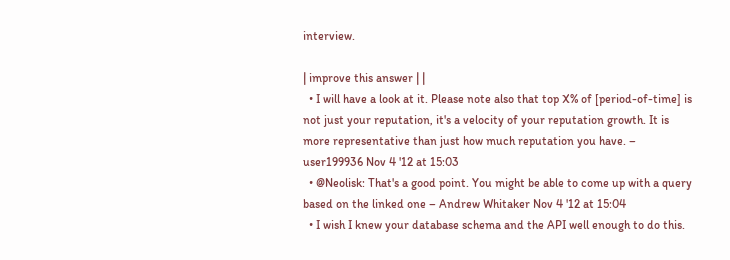interview.

| improve this answer | |
  • I will have a look at it. Please note also that top X% of [period-of-time] is not just your reputation, it's a velocity of your reputation growth. It is more representative than just how much reputation you have. – user199936 Nov 4 '12 at 15:03
  • @Neolisk: That's a good point. You might be able to come up with a query based on the linked one – Andrew Whitaker Nov 4 '12 at 15:04
  • I wish I knew your database schema and the API well enough to do this.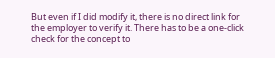But even if I did modify it, there is no direct link for the employer to verify it. There has to be a one-click check for the concept to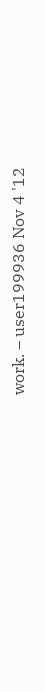work. – user199936 Nov 4 '12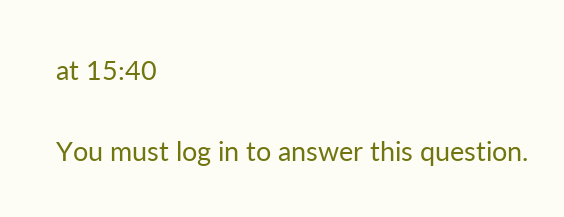at 15:40

You must log in to answer this question.